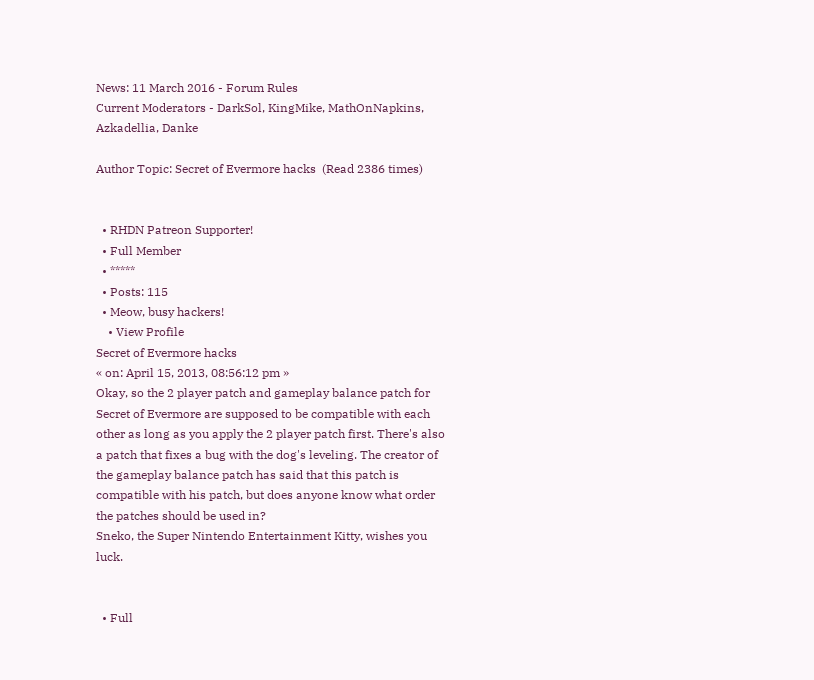News: 11 March 2016 - Forum Rules
Current Moderators - DarkSol, KingMike, MathOnNapkins, Azkadellia, Danke

Author Topic: Secret of Evermore hacks  (Read 2386 times)


  • RHDN Patreon Supporter!
  • Full Member
  • *****
  • Posts: 115
  • Meow, busy hackers!
    • View Profile
Secret of Evermore hacks
« on: April 15, 2013, 08:56:12 pm »
Okay, so the 2 player patch and gameplay balance patch for Secret of Evermore are supposed to be compatible with each other as long as you apply the 2 player patch first. There's also a patch that fixes a bug with the dog's leveling. The creator of the gameplay balance patch has said that this patch is compatible with his patch, but does anyone know what order the patches should be used in?
Sneko, the Super Nintendo Entertainment Kitty, wishes you luck.


  • Full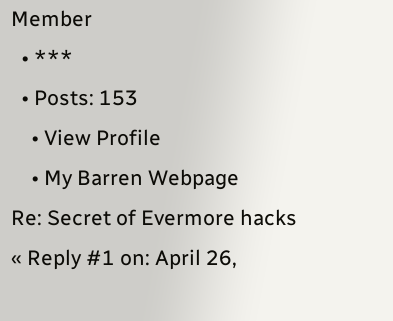Member
  • ***
  • Posts: 153
    • View Profile
    • My Barren Webpage
Re: Secret of Evermore hacks
« Reply #1 on: April 26,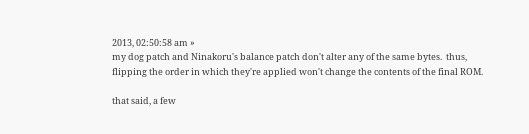2013, 02:50:58 am »
my dog patch and Ninakoru's balance patch don't alter any of the same bytes.  thus, flipping the order in which they're applied won't change the contents of the final ROM.

that said, a few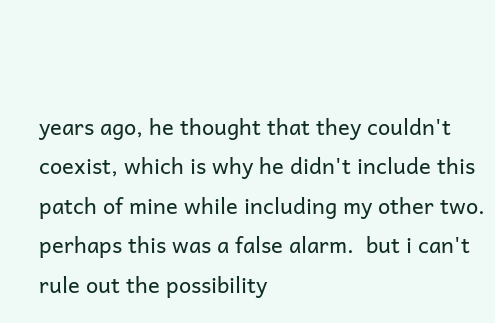years ago, he thought that they couldn't coexist, which is why he didn't include this patch of mine while including my other two.  perhaps this was a false alarm.  but i can't rule out the possibility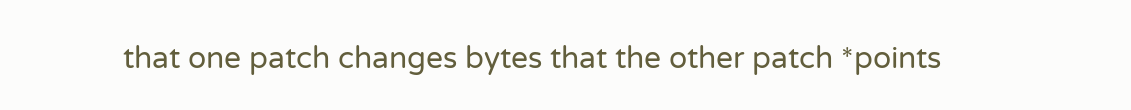that one patch changes bytes that the other patch *points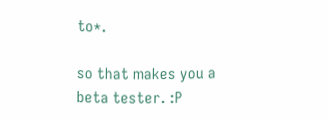to*.

so that makes you a beta tester. :P